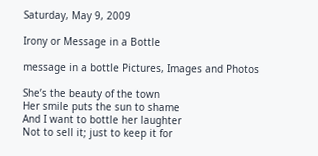Saturday, May 9, 2009

Irony or Message in a Bottle

message in a bottle Pictures, Images and Photos

She’s the beauty of the town
Her smile puts the sun to shame
And I want to bottle her laughter
Not to sell it; just to keep it for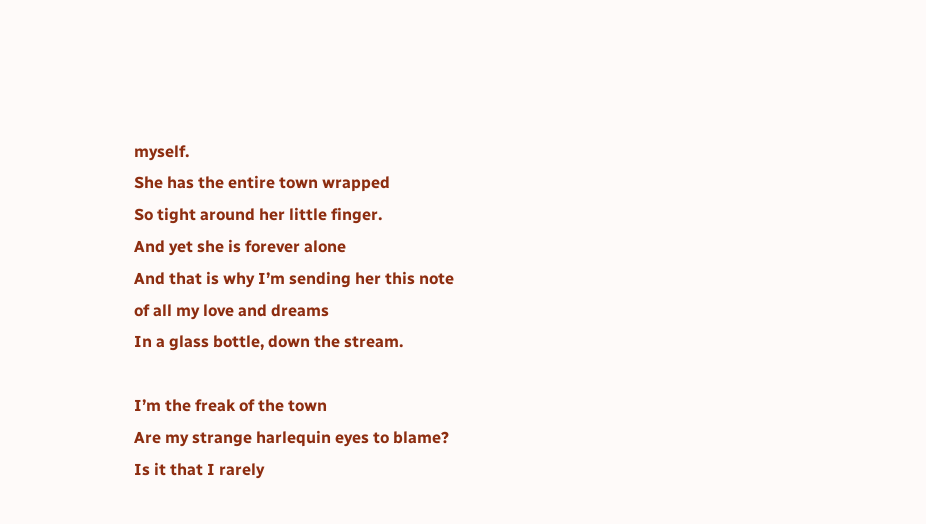myself.
She has the entire town wrapped
So tight around her little finger.
And yet she is forever alone
And that is why I’m sending her this note
of all my love and dreams
In a glass bottle, down the stream.

I’m the freak of the town
Are my strange harlequin eyes to blame?
Is it that I rarely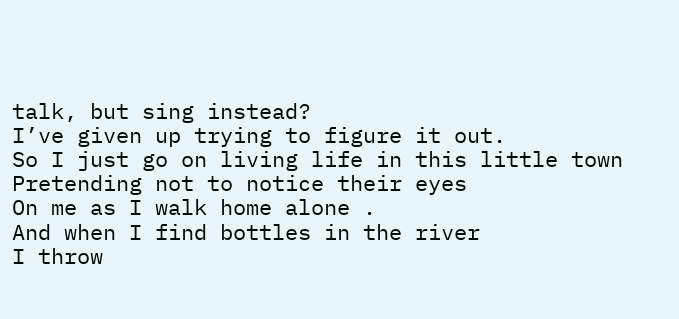talk, but sing instead?
I’ve given up trying to figure it out.
So I just go on living life in this little town
Pretending not to notice their eyes
On me as I walk home alone .
And when I find bottles in the river
I throw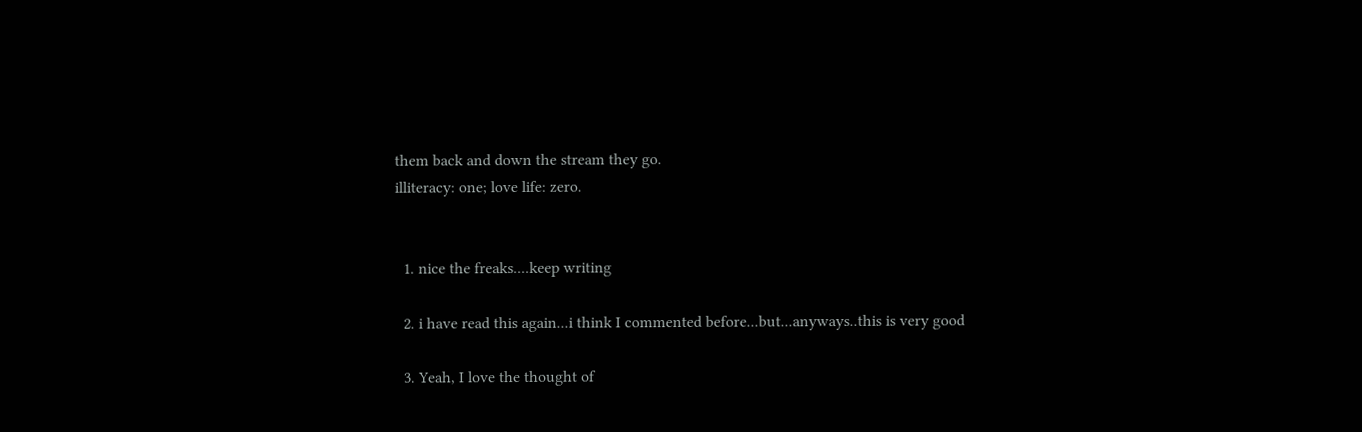them back and down the stream they go.
illiteracy: one; love life: zero.


  1. nice the freaks....keep writing

  2. i have read this again...i think I commented before...but...anyways..this is very good

  3. Yeah, I love the thought of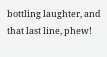bottling laughter, and that last line, phew!